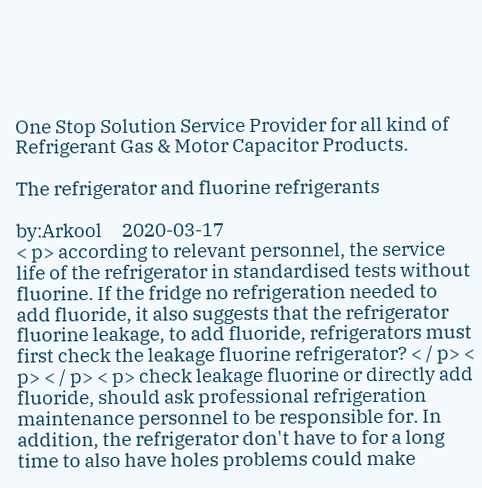One Stop Solution Service Provider for all kind of Refrigerant Gas & Motor Capacitor Products.

The refrigerator and fluorine refrigerants

by:Arkool     2020-03-17
< p> according to relevant personnel, the service life of the refrigerator in standardised tests without fluorine. If the fridge no refrigeration needed to add fluoride, it also suggests that the refrigerator fluorine leakage, to add fluoride, refrigerators must first check the leakage fluorine refrigerator? < / p> < p> < / p> < p> check leakage fluorine or directly add fluoride, should ask professional refrigeration maintenance personnel to be responsible for. In addition, the refrigerator don't have to for a long time to also have holes problems could make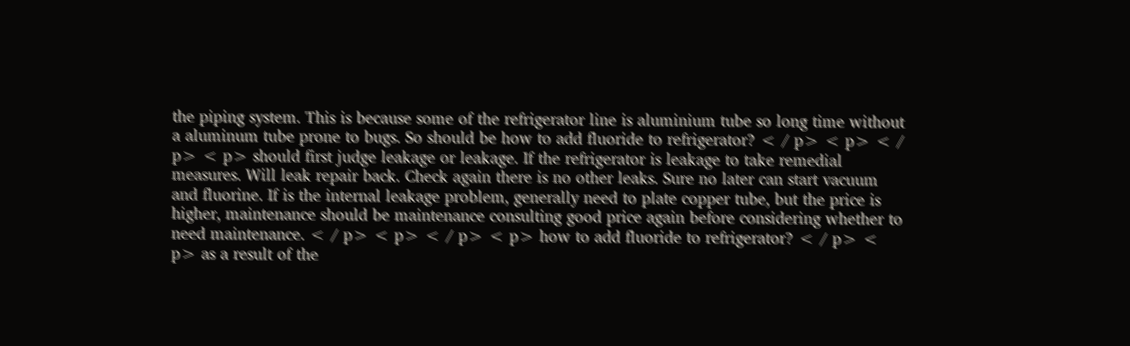the piping system. This is because some of the refrigerator line is aluminium tube so long time without a aluminum tube prone to bugs. So should be how to add fluoride to refrigerator? < / p> < p> < / p> < p> should first judge leakage or leakage. If the refrigerator is leakage to take remedial measures. Will leak repair back. Check again there is no other leaks. Sure no later can start vacuum and fluorine. If is the internal leakage problem, generally need to plate copper tube, but the price is higher, maintenance should be maintenance consulting good price again before considering whether to need maintenance. < / p> < p> < / p> < p> how to add fluoride to refrigerator? < / p> < p> as a result of the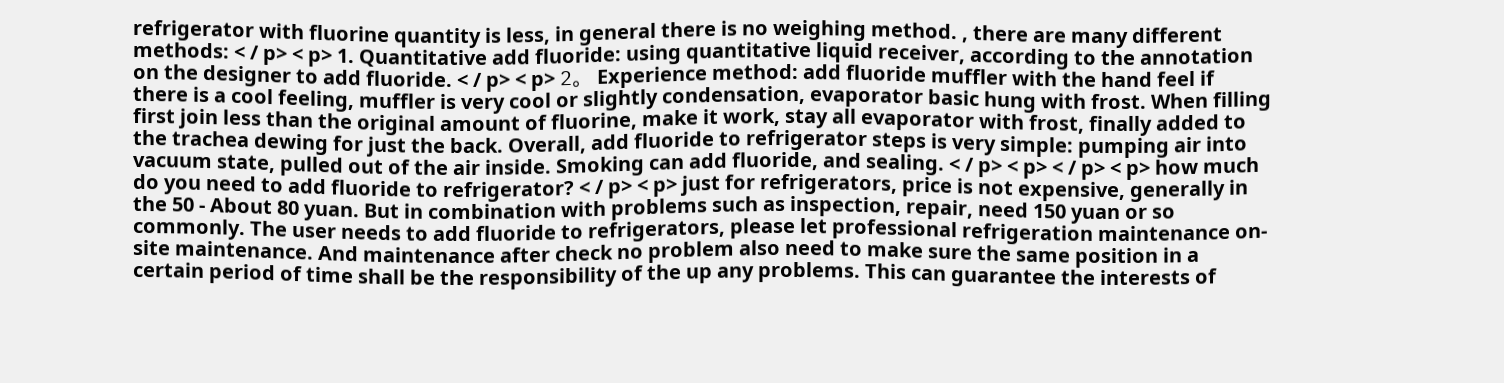refrigerator with fluorine quantity is less, in general there is no weighing method. , there are many different methods: < / p> < p> 1. Quantitative add fluoride: using quantitative liquid receiver, according to the annotation on the designer to add fluoride. < / p> < p> 2。 Experience method: add fluoride muffler with the hand feel if there is a cool feeling, muffler is very cool or slightly condensation, evaporator basic hung with frost. When filling first join less than the original amount of fluorine, make it work, stay all evaporator with frost, finally added to the trachea dewing for just the back. Overall, add fluoride to refrigerator steps is very simple: pumping air into vacuum state, pulled out of the air inside. Smoking can add fluoride, and sealing. < / p> < p> < / p> < p> how much do you need to add fluoride to refrigerator? < / p> < p> just for refrigerators, price is not expensive, generally in the 50 - About 80 yuan. But in combination with problems such as inspection, repair, need 150 yuan or so commonly. The user needs to add fluoride to refrigerators, please let professional refrigeration maintenance on-site maintenance. And maintenance after check no problem also need to make sure the same position in a certain period of time shall be the responsibility of the up any problems. This can guarantee the interests of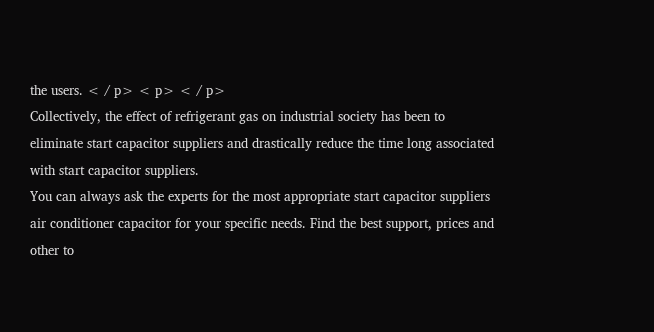the users. < / p> < p> < / p>
Collectively, the effect of refrigerant gas on industrial society has been to eliminate start capacitor suppliers and drastically reduce the time long associated with start capacitor suppliers.
You can always ask the experts for the most appropriate start capacitor suppliers air conditioner capacitor for your specific needs. Find the best support, prices and other to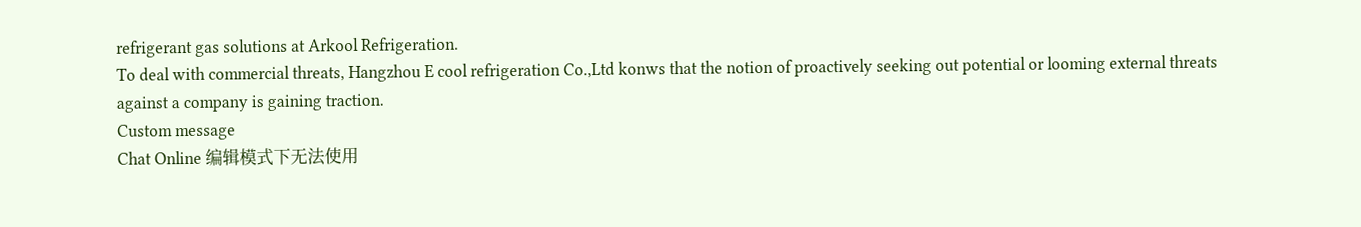refrigerant gas solutions at Arkool Refrigeration.
To deal with commercial threats, Hangzhou E cool refrigeration Co.,Ltd konws that the notion of proactively seeking out potential or looming external threats against a company is gaining traction.
Custom message
Chat Online 编辑模式下无法使用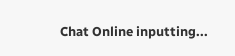Chat Online inputting...